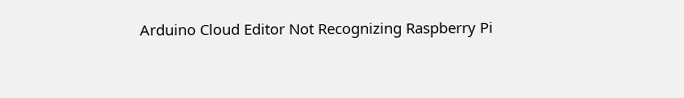Arduino Cloud Editor Not Recognizing Raspberry Pi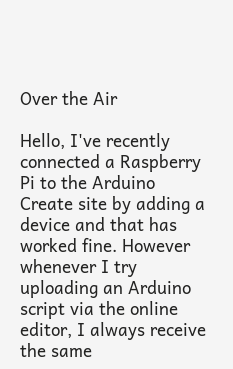Over the Air

Hello, I've recently connected a Raspberry Pi to the Arduino Create site by adding a device and that has worked fine. However whenever I try uploading an Arduino script via the online editor, I always receive the same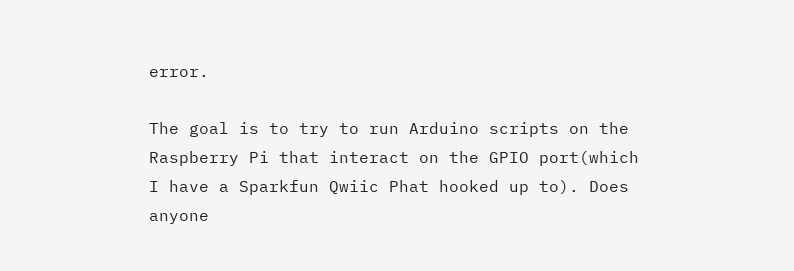error.

The goal is to try to run Arduino scripts on the Raspberry Pi that interact on the GPIO port(which I have a Sparkfun Qwiic Phat hooked up to). Does anyone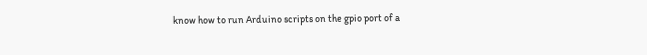know how to run Arduino scripts on the gpio port of a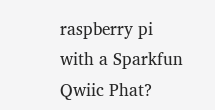raspberry pi with a Sparkfun Qwiic Phat?